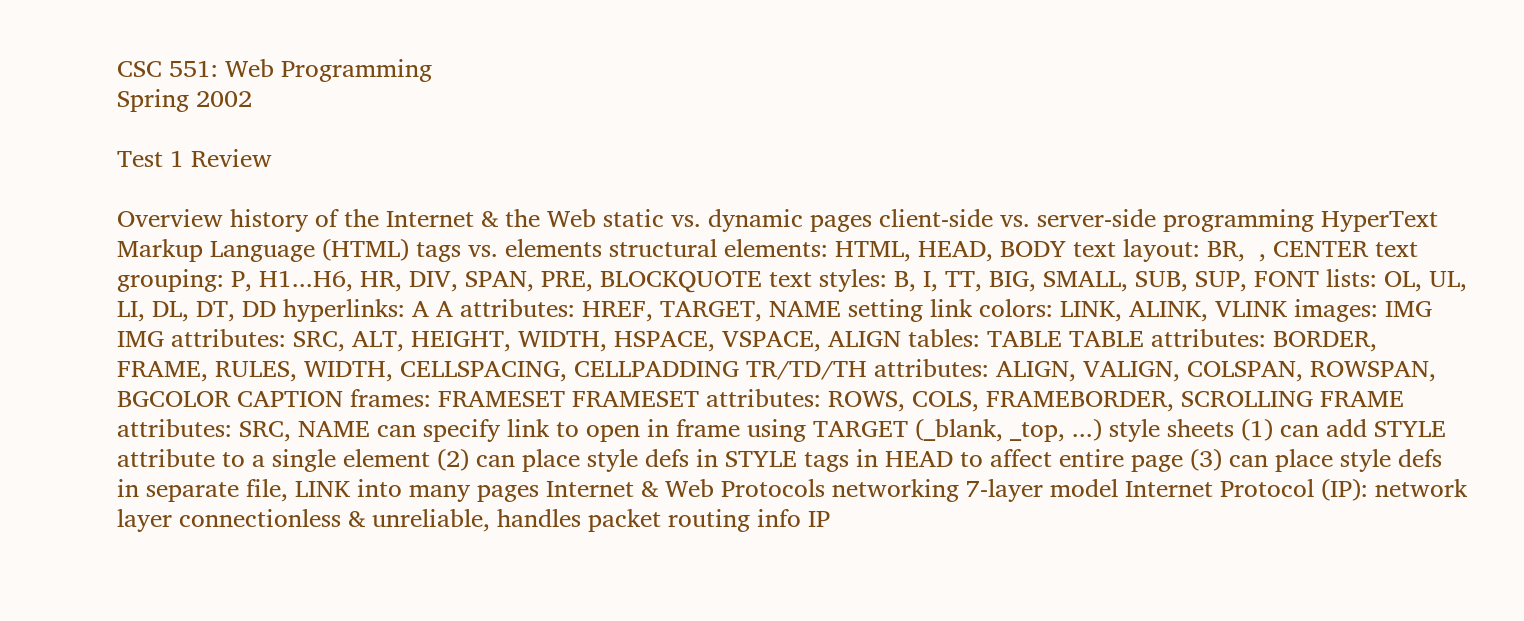CSC 551: Web Programming
Spring 2002

Test 1 Review

Overview history of the Internet & the Web static vs. dynamic pages client-side vs. server-side programming HyperText Markup Language (HTML) tags vs. elements structural elements: HTML, HEAD, BODY text layout: BR,  , CENTER text grouping: P, H1...H6, HR, DIV, SPAN, PRE, BLOCKQUOTE text styles: B, I, TT, BIG, SMALL, SUB, SUP, FONT lists: OL, UL, LI, DL, DT, DD hyperlinks: A A attributes: HREF, TARGET, NAME setting link colors: LINK, ALINK, VLINK images: IMG IMG attributes: SRC, ALT, HEIGHT, WIDTH, HSPACE, VSPACE, ALIGN tables: TABLE TABLE attributes: BORDER, FRAME, RULES, WIDTH, CELLSPACING, CELLPADDING TR/TD/TH attributes: ALIGN, VALIGN, COLSPAN, ROWSPAN, BGCOLOR CAPTION frames: FRAMESET FRAMESET attributes: ROWS, COLS, FRAMEBORDER, SCROLLING FRAME attributes: SRC, NAME can specify link to open in frame using TARGET (_blank, _top, ...) style sheets (1) can add STYLE attribute to a single element (2) can place style defs in STYLE tags in HEAD to affect entire page (3) can place style defs in separate file, LINK into many pages Internet & Web Protocols networking 7-layer model Internet Protocol (IP): network layer connectionless & unreliable, handles packet routing info IP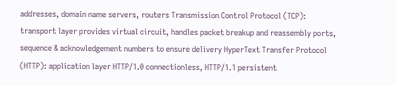addresses, domain name servers, routers Transmission Control Protocol (TCP): transport layer provides virtual circuit, handles packet breakup and reassembly ports, sequence & acknowledgement numbers to ensure delivery HyperText Transfer Protocol (HTTP): application layer HTTP/1.0 connectionless, HTTP/1.1 persistent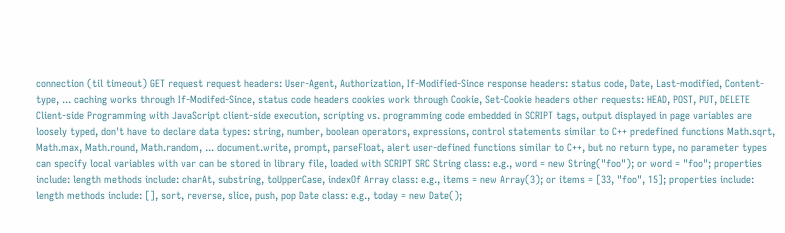connection (til timeout) GET request request headers: User-Agent, Authorization, If-Modified-Since response headers: status code, Date, Last-modified, Content-type, ... caching works through If-Modifed-Since, status code headers cookies work through Cookie, Set-Cookie headers other requests: HEAD, POST, PUT, DELETE Client-side Programming with JavaScript client-side execution, scripting vs. programming code embedded in SCRIPT tags, output displayed in page variables are loosely typed, don't have to declare data types: string, number, boolean operators, expressions, control statements similar to C++ predefined functions Math.sqrt, Math.max, Math.round, Math.random, ... document.write, prompt, parseFloat, alert user-defined functions similar to C++, but no return type, no parameter types can specify local variables with var can be stored in library file, loaded with SCRIPT SRC String class: e.g., word = new String("foo"); or word = "foo"; properties include: length methods include: charAt, substring, toUpperCase, indexOf Array class: e.g., items = new Array(3); or items = [33, "foo", 15]; properties include: length methods include: [], sort, reverse, slice, push, pop Date class: e.g., today = new Date();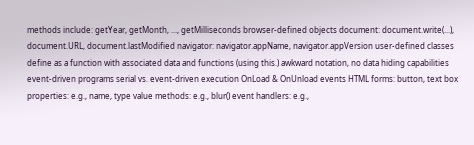methods include: getYear, getMonth, ..., getMilliseconds browser-defined objects document: document.write(...), document.URL, document.lastModified navigator: navigator.appName, navigator.appVersion user-defined classes define as a function with associated data and functions (using this.) awkward notation, no data hiding capabilities event-driven programs serial vs. event-driven execution OnLoad & OnUnload events HTML forms: button, text box properties: e.g., name, type value methods: e.g., blur() event handlers: e.g.,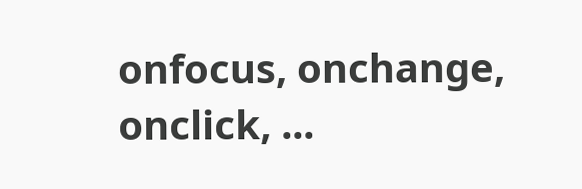onfocus, onchange, onclick, ...